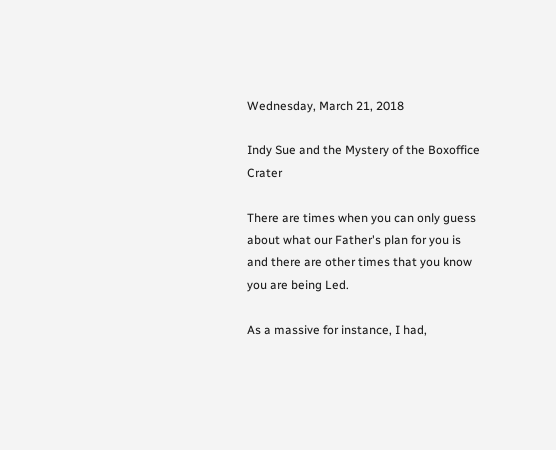Wednesday, March 21, 2018

Indy Sue and the Mystery of the Boxoffice Crater

There are times when you can only guess about what our Father's plan for you is and there are other times that you know you are being Led.

As a massive for instance, I had,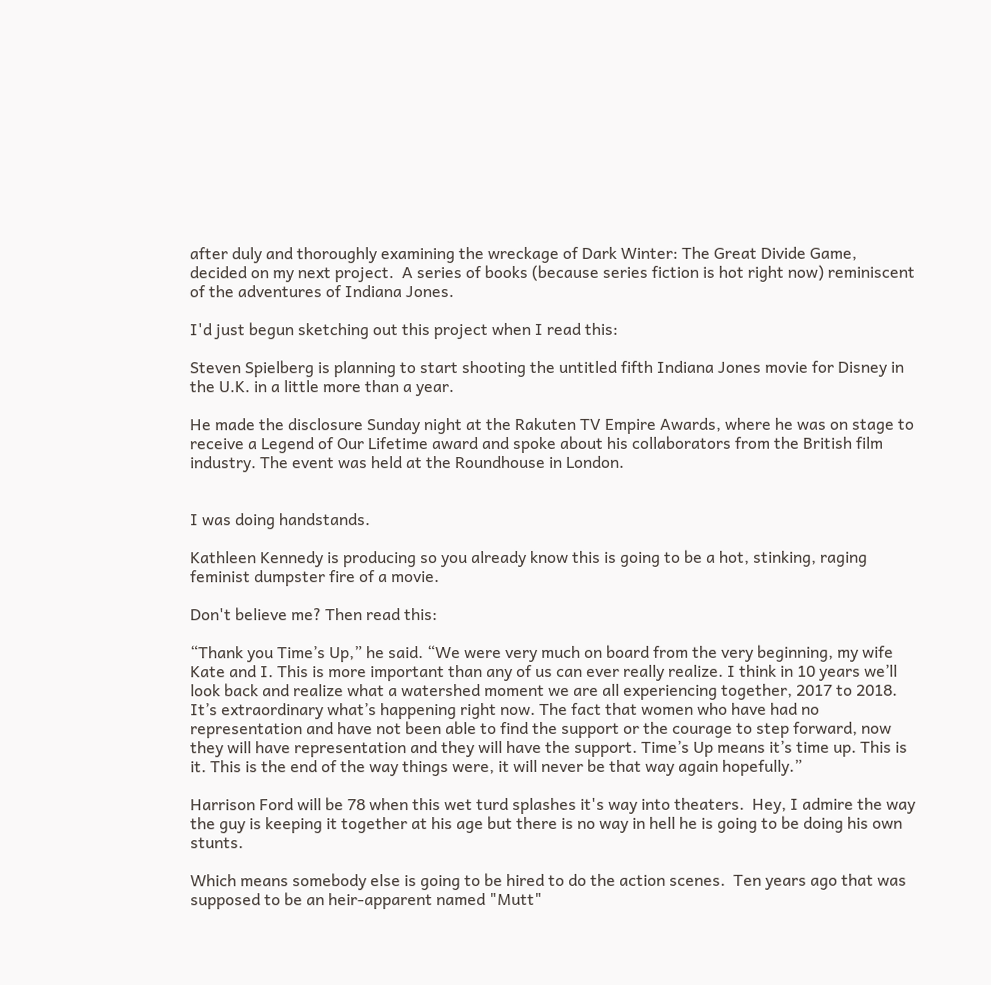after duly and thoroughly examining the wreckage of Dark Winter: The Great Divide Game,  decided on my next project.  A series of books (because series fiction is hot right now) reminiscent of the adventures of Indiana Jones.

I'd just begun sketching out this project when I read this:

Steven Spielberg is planning to start shooting the untitled fifth Indiana Jones movie for Disney in the U.K. in a little more than a year.

He made the disclosure Sunday night at the Rakuten TV Empire Awards, where he was on stage to receive a Legend of Our Lifetime award and spoke about his collaborators from the British film industry. The event was held at the Roundhouse in London.


I was doing handstands.

Kathleen Kennedy is producing so you already know this is going to be a hot, stinking, raging feminist dumpster fire of a movie.

Don't believe me? Then read this:

“Thank you Time’s Up,” he said. “We were very much on board from the very beginning, my wife Kate and I. This is more important than any of us can ever really realize. I think in 10 years we’ll look back and realize what a watershed moment we are all experiencing together, 2017 to 2018. It’s extraordinary what’s happening right now. The fact that women who have had no representation and have not been able to find the support or the courage to step forward, now they will have representation and they will have the support. Time’s Up means it’s time up. This is it. This is the end of the way things were, it will never be that way again hopefully.”

Harrison Ford will be 78 when this wet turd splashes it's way into theaters.  Hey, I admire the way the guy is keeping it together at his age but there is no way in hell he is going to be doing his own stunts.

Which means somebody else is going to be hired to do the action scenes.  Ten years ago that was supposed to be an heir-apparent named "Mutt"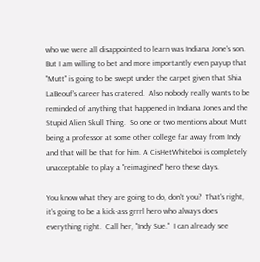who we were all disappointed to learn was Indiana Jone's son.  But I am willing to bet and more importantly even payup that "Mutt" is going to be swept under the carpet given that Shia LaBeouf's career has cratered.  Also nobody really wants to be reminded of anything that happened in Indiana Jones and the Stupid Alien Skull Thing.  So one or two mentions about Mutt being a professor at some other college far away from Indy and that will be that for him. A CisHetWhiteboi is completely unacceptable to play a "reimagined" hero these days.

You know what they are going to do, don't you?  That's right, it's going to be a kick-ass grrrl hero who always does everything right.  Call her, "Indy Sue."  I can already see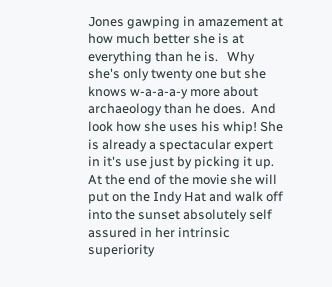Jones gawping in amazement at how much better she is at everything than he is.   Why she's only twenty one but she knows w-a-a-a-y more about archaeology than he does.  And look how she uses his whip! She is already a spectacular expert in it's use just by picking it up.  At the end of the movie she will put on the Indy Hat and walk off into the sunset absolutely self assured in her intrinsic superiority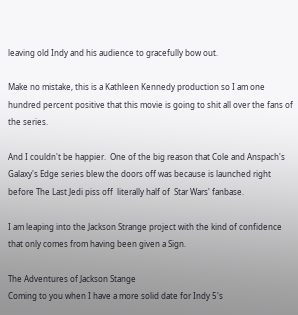leaving old Indy and his audience to gracefully bow out.

Make no mistake, this is a Kathleen Kennedy production so I am one hundred percent positive that this movie is going to shit all over the fans of the series.

And I couldn't be happier.  One of the big reason that Cole and Anspach's Galaxy's Edge series blew the doors off was because is launched right before The Last Jedi piss off  literally half of  Star Wars' fanbase.

I am leaping into the Jackson Strange project with the kind of confidence that only comes from having been given a Sign.

The Adventures of Jackson Stange
Coming to you when I have a more solid date for Indy 5's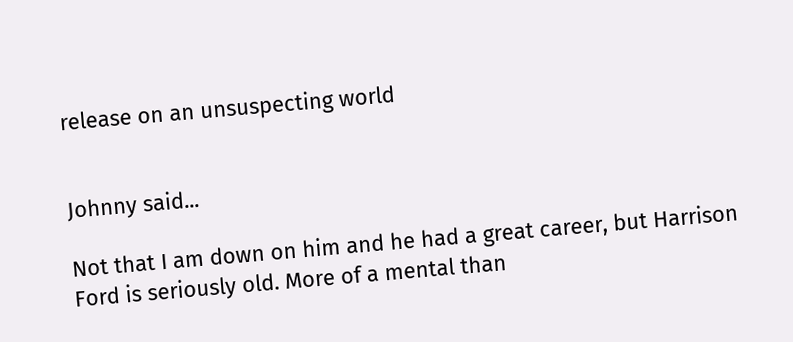release on an unsuspecting world


Johnny said...

Not that I am down on him and he had a great career, but Harrison Ford is seriously old. More of a mental than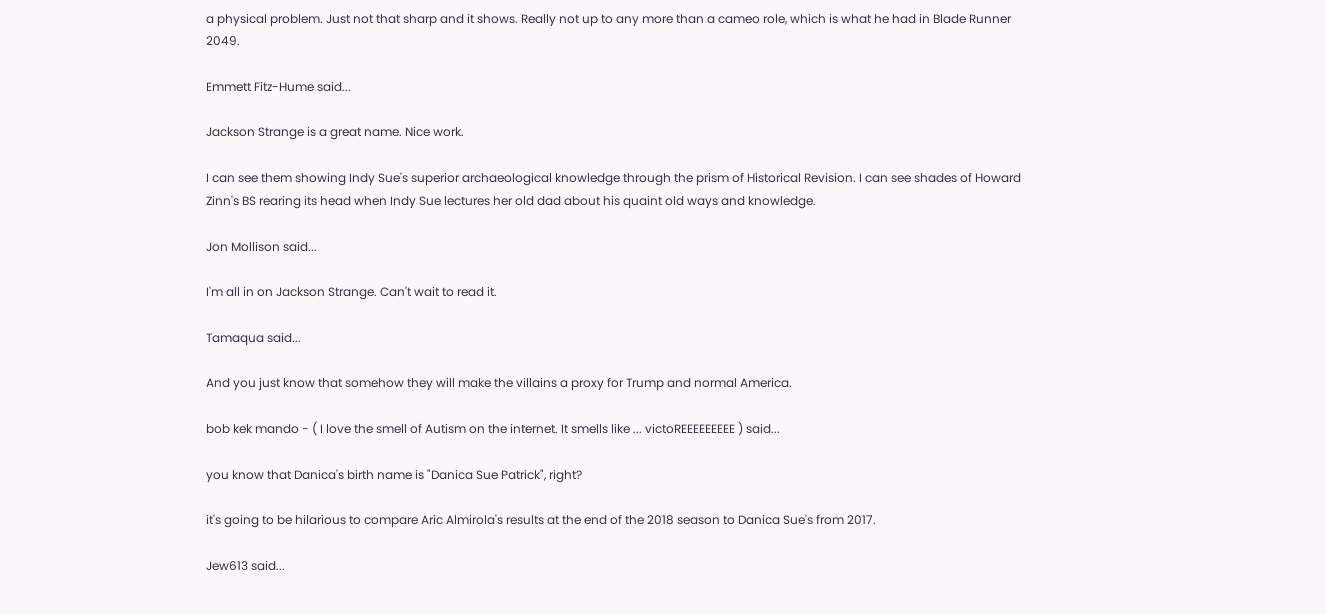a physical problem. Just not that sharp and it shows. Really not up to any more than a cameo role, which is what he had in Blade Runner 2049.

Emmett Fitz-Hume said...

Jackson Strange is a great name. Nice work.

I can see them showing Indy Sue's superior archaeological knowledge through the prism of Historical Revision. I can see shades of Howard Zinn's BS rearing its head when Indy Sue lectures her old dad about his quaint old ways and knowledge.

Jon Mollison said...

I'm all in on Jackson Strange. Can't wait to read it.

Tamaqua said...

And you just know that somehow they will make the villains a proxy for Trump and normal America.

bob kek mando - ( I love the smell of Autism on the internet. It smells like ... victoREEEEEEEEE ) said...

you know that Danica's birth name is "Danica Sue Patrick", right?

it's going to be hilarious to compare Aric Almirola's results at the end of the 2018 season to Danica Sue's from 2017.

Jew613 said...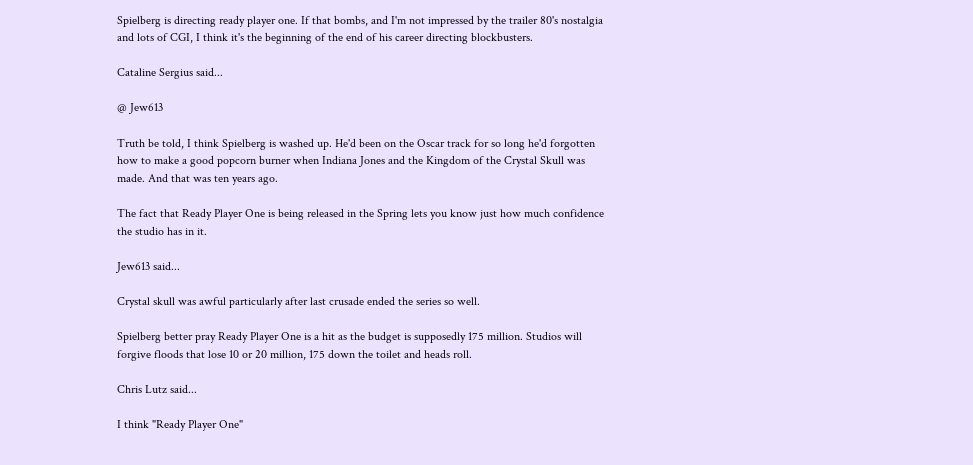Spielberg is directing ready player one. If that bombs, and I'm not impressed by the trailer 80's nostalgia and lots of CGI, I think it's the beginning of the end of his career directing blockbusters.

Cataline Sergius said...

@ Jew613

Truth be told, I think Spielberg is washed up. He'd been on the Oscar track for so long he'd forgotten how to make a good popcorn burner when Indiana Jones and the Kingdom of the Crystal Skull was made. And that was ten years ago.

The fact that Ready Player One is being released in the Spring lets you know just how much confidence the studio has in it.

Jew613 said...

Crystal skull was awful particularly after last crusade ended the series so well.

Spielberg better pray Ready Player One is a hit as the budget is supposedly 175 million. Studios will forgive floods that lose 10 or 20 million, 175 down the toilet and heads roll.

Chris Lutz said...

I think "Ready Player One"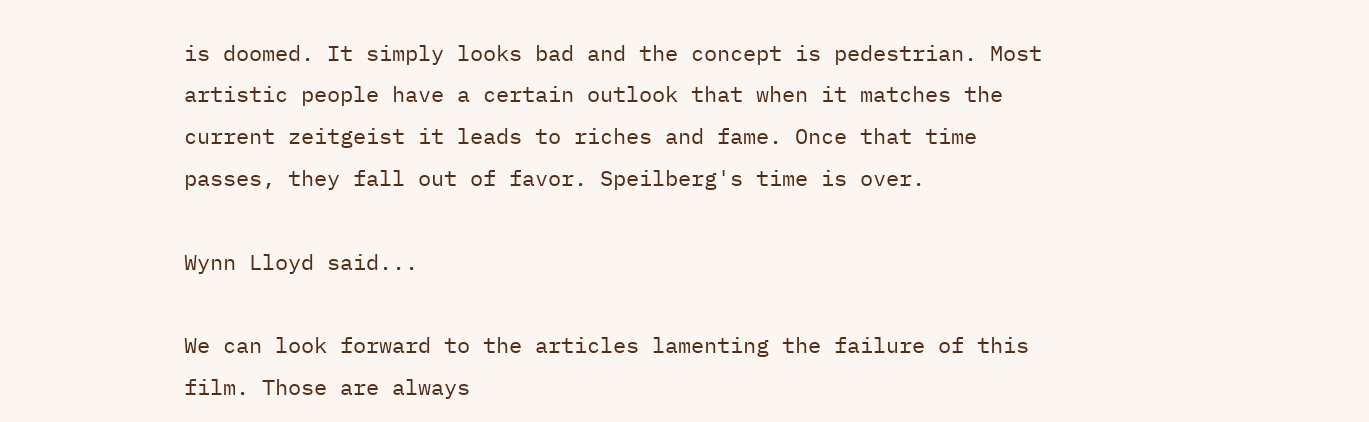is doomed. It simply looks bad and the concept is pedestrian. Most artistic people have a certain outlook that when it matches the current zeitgeist it leads to riches and fame. Once that time passes, they fall out of favor. Speilberg's time is over.

Wynn Lloyd said...

We can look forward to the articles lamenting the failure of this film. Those are always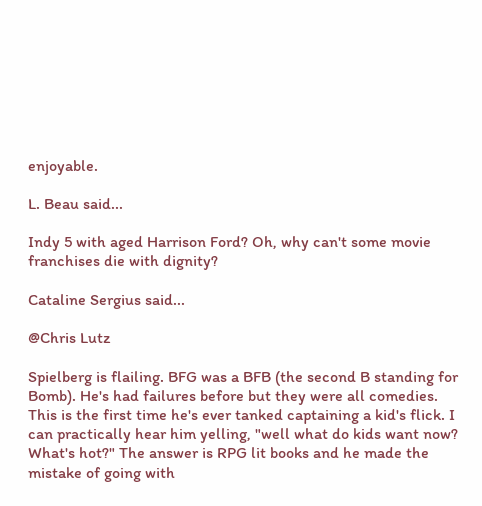enjoyable.

L. Beau said...

Indy 5 with aged Harrison Ford? Oh, why can't some movie franchises die with dignity?

Cataline Sergius said...

@Chris Lutz

Spielberg is flailing. BFG was a BFB (the second B standing for Bomb). He's had failures before but they were all comedies. This is the first time he's ever tanked captaining a kid's flick. I can practically hear him yelling, "well what do kids want now? What's hot?" The answer is RPG lit books and he made the mistake of going with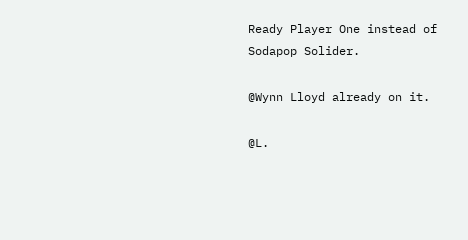Ready Player One instead of Sodapop Solider.

@Wynn Lloyd already on it.

@L.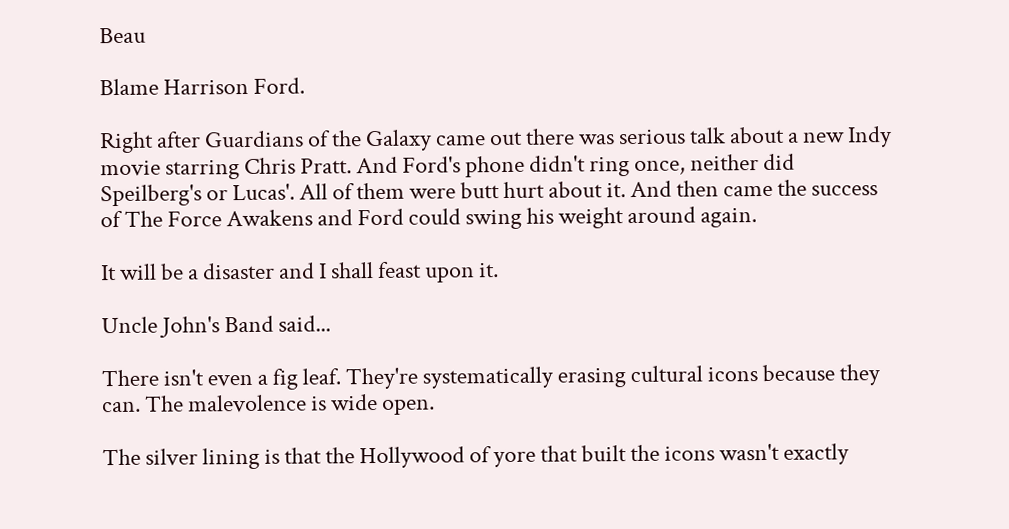Beau

Blame Harrison Ford.

Right after Guardians of the Galaxy came out there was serious talk about a new Indy movie starring Chris Pratt. And Ford's phone didn't ring once, neither did Speilberg's or Lucas'. All of them were butt hurt about it. And then came the success of The Force Awakens and Ford could swing his weight around again.

It will be a disaster and I shall feast upon it.

Uncle John's Band said...

There isn't even a fig leaf. They're systematically erasing cultural icons because they can. The malevolence is wide open.

The silver lining is that the Hollywood of yore that built the icons wasn't exactly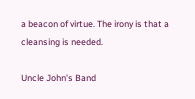a beacon of virtue. The irony is that a cleansing is needed.

Uncle John's Band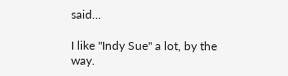said...

I like "Indy Sue" a lot, by the way.